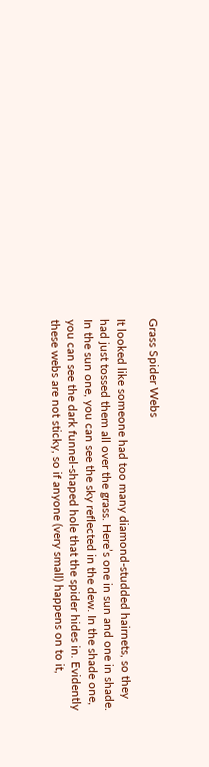Grass Spider Webs

It looked like someone had too many diamond-studded hairnets, so they had just tossed them all over the grass. Here’s one in sun and one in shade. In the sun one, you can see the sky reflected in the dew. In the shade one, you can see the dark funnel-shaped hole that the spider hides in. Evidently these webs are not sticky, so if anyone (very small) happens on to it,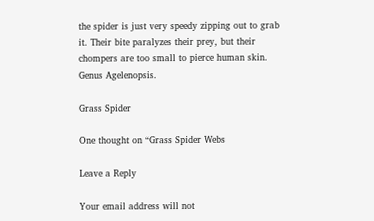the spider is just very speedy zipping out to grab it. Their bite paralyzes their prey, but their chompers are too small to pierce human skin. Genus Agelenopsis.

Grass Spider

One thought on “Grass Spider Webs

Leave a Reply

Your email address will not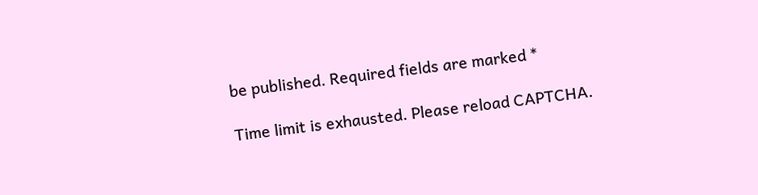be published. Required fields are marked *

Time limit is exhausted. Please reload CAPTCHA.